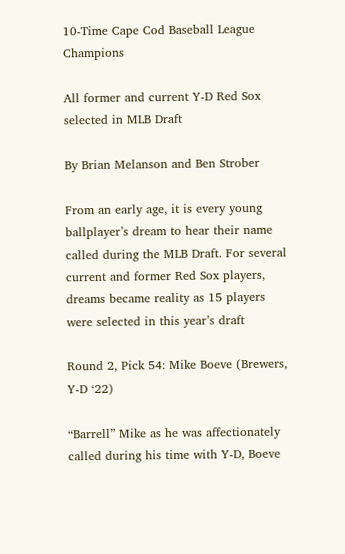10-Time Cape Cod Baseball League Champions

All former and current Y-D Red Sox selected in MLB Draft

By Brian Melanson and Ben Strober

From an early age, it is every young ballplayer’s dream to hear their name called during the MLB Draft. For several current and former Red Sox players, dreams became reality as 15 players were selected in this year’s draft

Round 2, Pick 54: Mike Boeve (Brewers, Y-D ‘22)

“Barrell” Mike as he was affectionately called during his time with Y-D, Boeve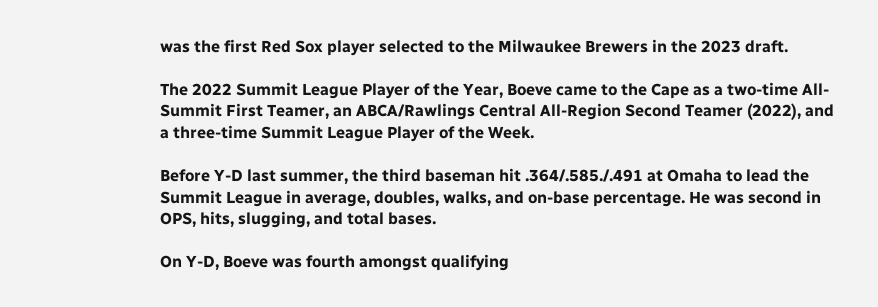was the first Red Sox player selected to the Milwaukee Brewers in the 2023 draft.

The 2022 Summit League Player of the Year, Boeve came to the Cape as a two-time All-Summit First Teamer, an ABCA/Rawlings Central All-Region Second Teamer (2022), and a three-time Summit League Player of the Week.

Before Y-D last summer, the third baseman hit .364/.585./.491 at Omaha to lead the Summit League in average, doubles, walks, and on-base percentage. He was second in OPS, hits, slugging, and total bases.

On Y-D, Boeve was fourth amongst qualifying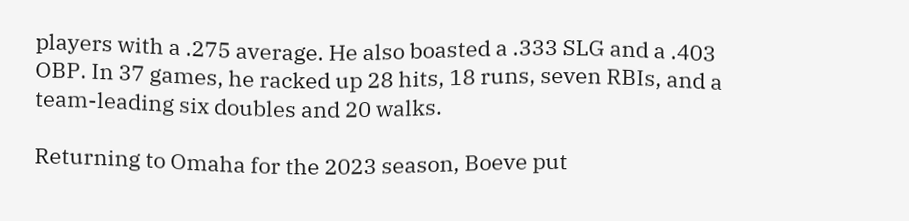players with a .275 average. He also boasted a .333 SLG and a .403 OBP. In 37 games, he racked up 28 hits, 18 runs, seven RBIs, and a team-leading six doubles and 20 walks.

Returning to Omaha for the 2023 season, Boeve put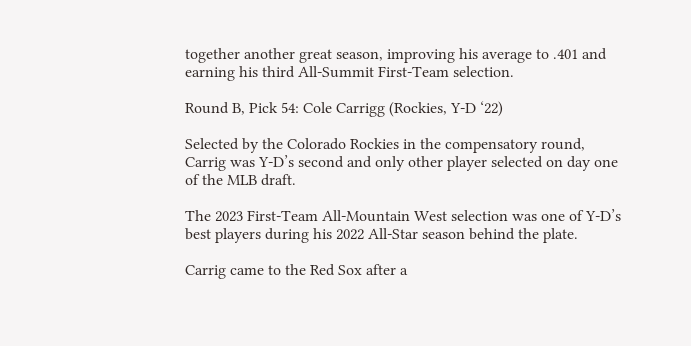together another great season, improving his average to .401 and earning his third All-Summit First-Team selection.

Round B, Pick 54: Cole Carrigg (Rockies, Y-D ‘22)

Selected by the Colorado Rockies in the compensatory round, Carrig was Y-D’s second and only other player selected on day one of the MLB draft.

The 2023 First-Team All-Mountain West selection was one of Y-D’s best players during his 2022 All-Star season behind the plate.

Carrig came to the Red Sox after a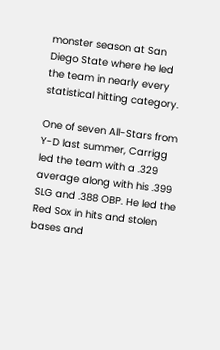monster season at San Diego State where he led the team in nearly every statistical hitting category.

One of seven All-Stars from Y-D last summer, Carrigg led the team with a .329 average along with his .399 SLG and .388 OBP. He led the Red Sox in hits and stolen bases and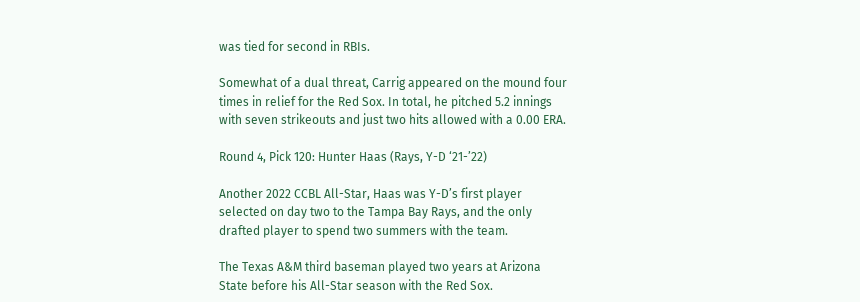was tied for second in RBIs.

Somewhat of a dual threat, Carrig appeared on the mound four times in relief for the Red Sox. In total, he pitched 5.2 innings with seven strikeouts and just two hits allowed with a 0.00 ERA.

Round 4, Pick 120: Hunter Haas (Rays, Y-D ‘21-’22)

Another 2022 CCBL All-Star, Haas was Y-D’s first player selected on day two to the Tampa Bay Rays, and the only drafted player to spend two summers with the team.

The Texas A&M third baseman played two years at Arizona State before his All-Star season with the Red Sox.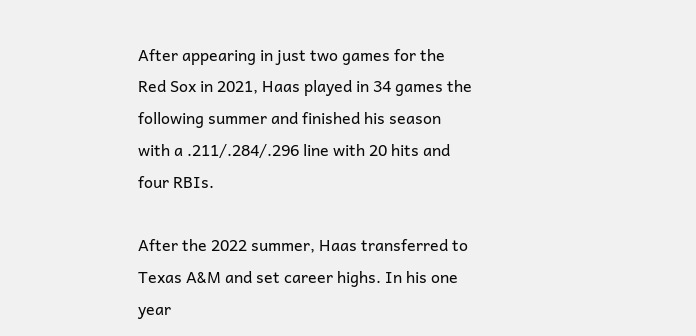After appearing in just two games for the Red Sox in 2021, Haas played in 34 games the following summer and finished his season with a .211/.284/.296 line with 20 hits and four RBIs.

After the 2022 summer, Haas transferred to Texas A&M and set career highs. In his one year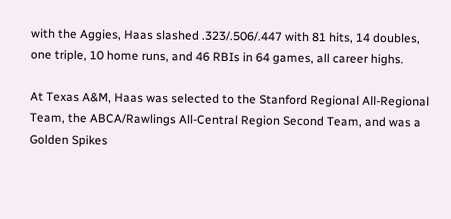with the Aggies, Haas slashed .323/.506/.447 with 81 hits, 14 doubles, one triple, 10 home runs, and 46 RBIs in 64 games, all career highs.

At Texas A&M, Haas was selected to the Stanford Regional All-Regional Team, the ABCA/Rawlings All-Central Region Second Team, and was a Golden Spikes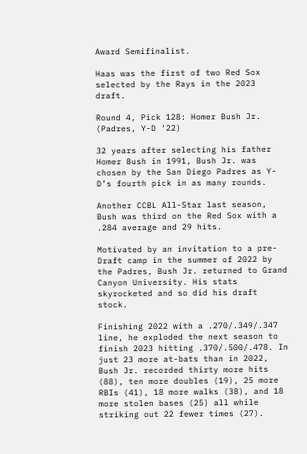Award Semifinalist.

Haas was the first of two Red Sox selected by the Rays in the 2023 draft.

Round 4, Pick 128: Homer Bush Jr. (Padres, Y-D ‘22)

32 years after selecting his father Homer Bush in 1991, Bush Jr. was chosen by the San Diego Padres as Y-D’s fourth pick in as many rounds.

Another CCBL All-Star last season, Bush was third on the Red Sox with a .284 average and 29 hits.

Motivated by an invitation to a pre-Draft camp in the summer of 2022 by the Padres, Bush Jr. returned to Grand Canyon University. His stats skyrocketed and so did his draft stock.

Finishing 2022 with a .270/.349/.347 line, he exploded the next season to finish 2023 hitting .370/.500/.478. In just 23 more at-bats than in 2022, Bush Jr. recorded thirty more hits (88), ten more doubles (19), 25 more RBIs (41), 18 more walks (38), and 18 more stolen bases (25) all while striking out 22 fewer times (27).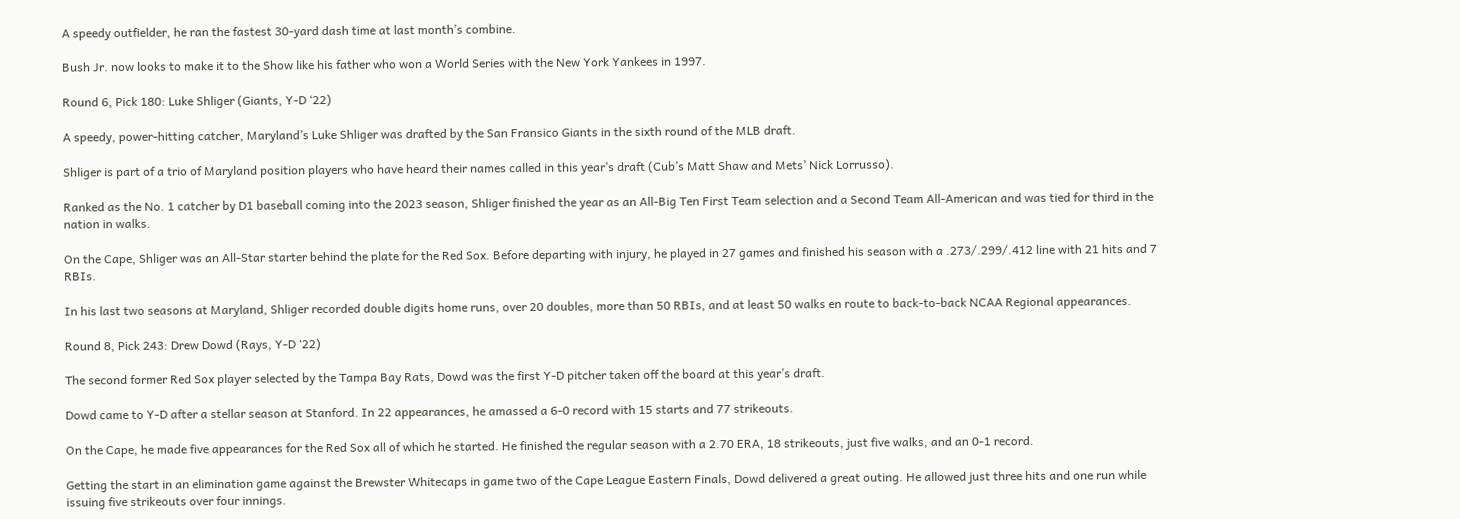A speedy outfielder, he ran the fastest 30-yard dash time at last month’s combine.

Bush Jr. now looks to make it to the Show like his father who won a World Series with the New York Yankees in 1997.

Round 6, Pick 180: Luke Shliger (Giants, Y-D ‘22)

A speedy, power-hitting catcher, Maryland’s Luke Shliger was drafted by the San Fransico Giants in the sixth round of the MLB draft.

Shliger is part of a trio of Maryland position players who have heard their names called in this year’s draft (Cub’s Matt Shaw and Mets’ Nick Lorrusso).

Ranked as the No. 1 catcher by D1 baseball coming into the 2023 season, Shliger finished the year as an All-Big Ten First Team selection and a Second Team All-American and was tied for third in the nation in walks.

On the Cape, Shliger was an All-Star starter behind the plate for the Red Sox. Before departing with injury, he played in 27 games and finished his season with a .273/.299/.412 line with 21 hits and 7 RBIs.

In his last two seasons at Maryland, Shliger recorded double digits home runs, over 20 doubles, more than 50 RBIs, and at least 50 walks en route to back-to-back NCAA Regional appearances.

Round 8, Pick 243: Drew Dowd (Rays, Y-D ‘22)

The second former Red Sox player selected by the Tampa Bay Rats, Dowd was the first Y-D pitcher taken off the board at this year’s draft.

Dowd came to Y-D after a stellar season at Stanford. In 22 appearances, he amassed a 6-0 record with 15 starts and 77 strikeouts.

On the Cape, he made five appearances for the Red Sox all of which he started. He finished the regular season with a 2.70 ERA, 18 strikeouts, just five walks, and an 0-1 record.

Getting the start in an elimination game against the Brewster Whitecaps in game two of the Cape League Eastern Finals, Dowd delivered a great outing. He allowed just three hits and one run while issuing five strikeouts over four innings.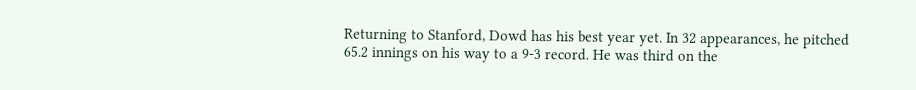Returning to Stanford, Dowd has his best year yet. In 32 appearances, he pitched 65.2 innings on his way to a 9-3 record. He was third on the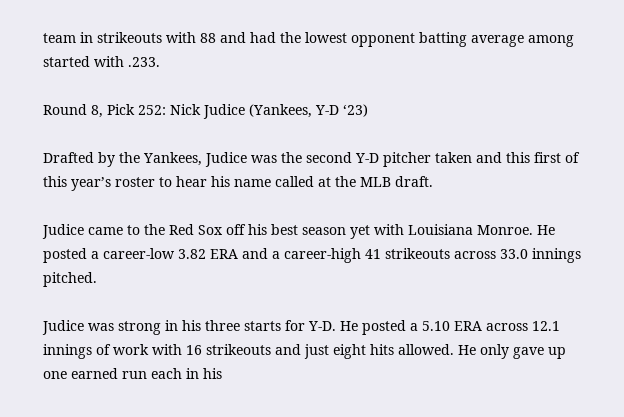team in strikeouts with 88 and had the lowest opponent batting average among started with .233.

Round 8, Pick 252: Nick Judice (Yankees, Y-D ‘23)

Drafted by the Yankees, Judice was the second Y-D pitcher taken and this first of this year’s roster to hear his name called at the MLB draft.

Judice came to the Red Sox off his best season yet with Louisiana Monroe. He posted a career-low 3.82 ERA and a career-high 41 strikeouts across 33.0 innings pitched.

Judice was strong in his three starts for Y-D. He posted a 5.10 ERA across 12.1 innings of work with 16 strikeouts and just eight hits allowed. He only gave up one earned run each in his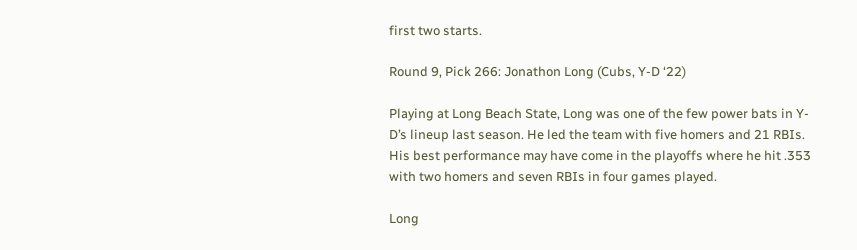first two starts.

Round 9, Pick 266: Jonathon Long (Cubs, Y-D ‘22)

Playing at Long Beach State, Long was one of the few power bats in Y-D’s lineup last season. He led the team with five homers and 21 RBIs. His best performance may have come in the playoffs where he hit .353 with two homers and seven RBIs in four games played.

Long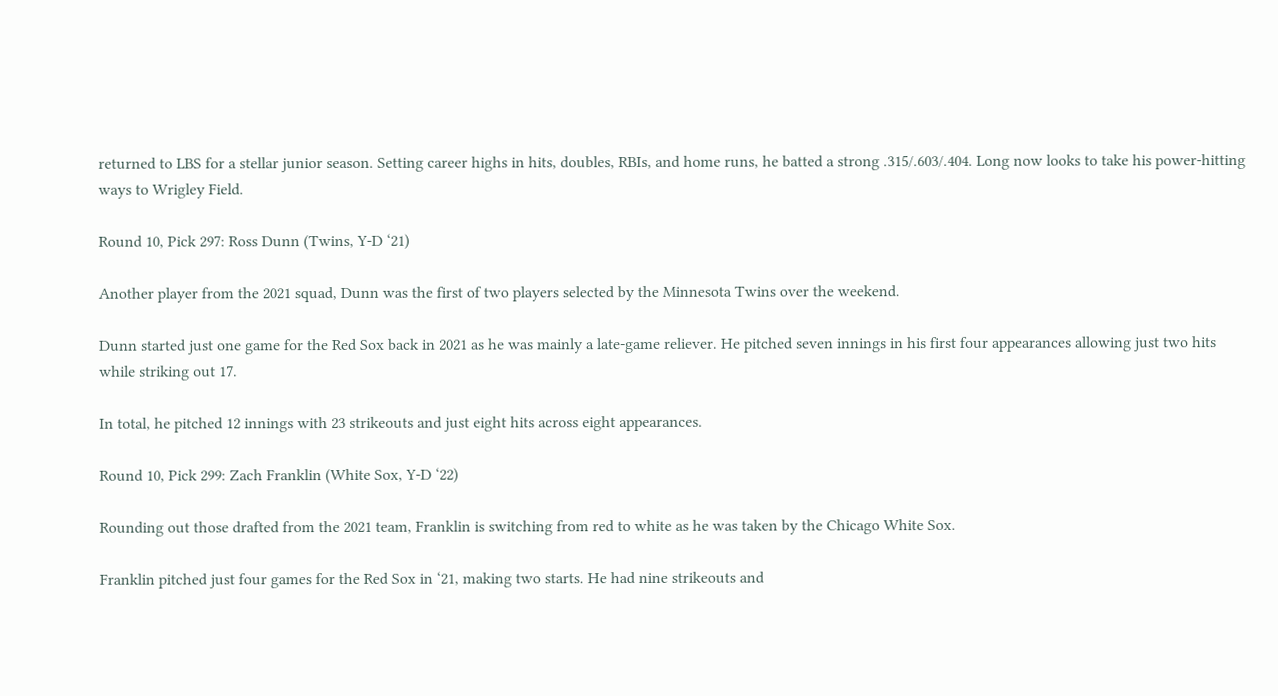returned to LBS for a stellar junior season. Setting career highs in hits, doubles, RBIs, and home runs, he batted a strong .315/.603/.404. Long now looks to take his power-hitting ways to Wrigley Field.

Round 10, Pick 297: Ross Dunn (Twins, Y-D ‘21)

Another player from the 2021 squad, Dunn was the first of two players selected by the Minnesota Twins over the weekend.

Dunn started just one game for the Red Sox back in 2021 as he was mainly a late-game reliever. He pitched seven innings in his first four appearances allowing just two hits while striking out 17.

In total, he pitched 12 innings with 23 strikeouts and just eight hits across eight appearances.

Round 10, Pick 299: Zach Franklin (White Sox, Y-D ‘22)

Rounding out those drafted from the 2021 team, Franklin is switching from red to white as he was taken by the Chicago White Sox.

Franklin pitched just four games for the Red Sox in ‘21, making two starts. He had nine strikeouts and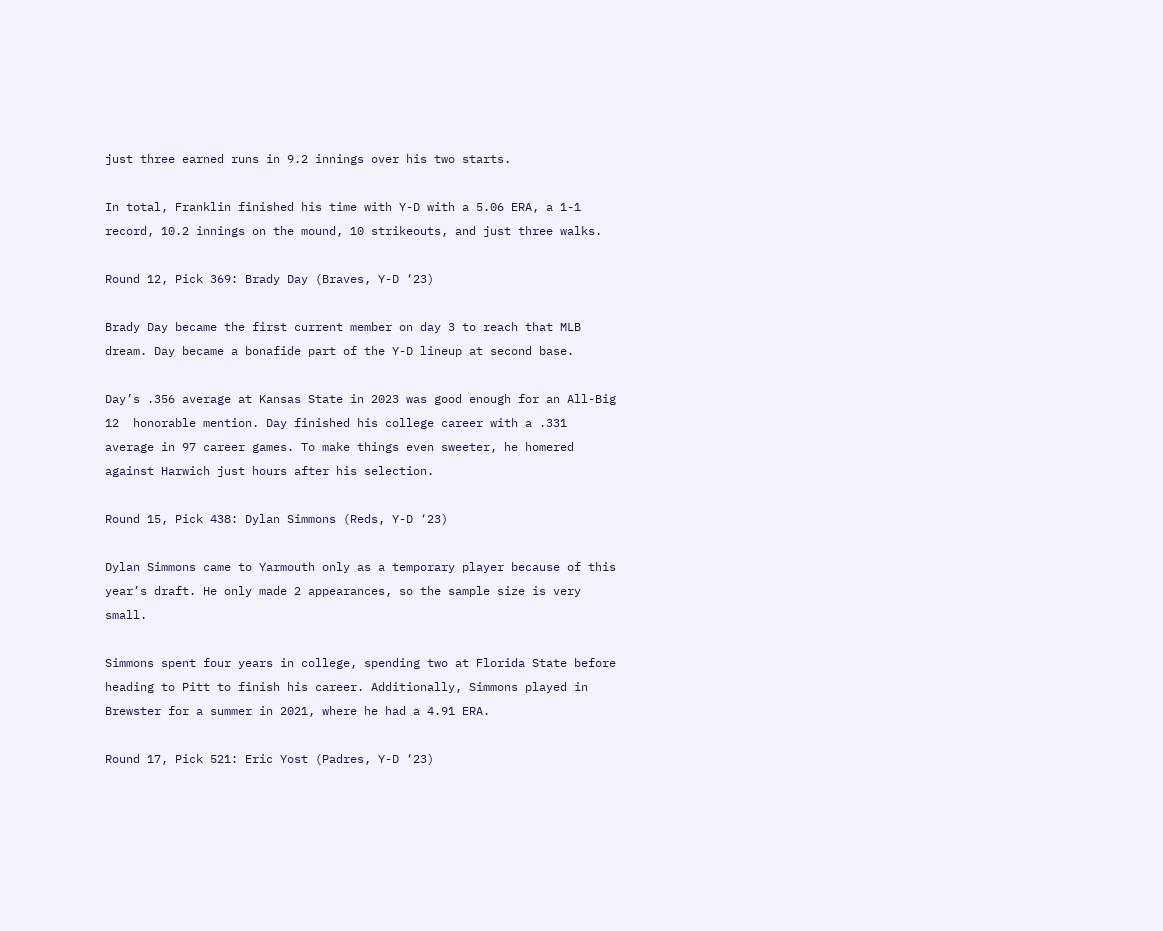just three earned runs in 9.2 innings over his two starts.

In total, Franklin finished his time with Y-D with a 5.06 ERA, a 1-1 record, 10.2 innings on the mound, 10 strikeouts, and just three walks.

Round 12, Pick 369: Brady Day (Braves, Y-D ‘23)

Brady Day became the first current member on day 3 to reach that MLB dream. Day became a bonafide part of the Y-D lineup at second base.

Day’s .356 average at Kansas State in 2023 was good enough for an All-Big 12  honorable mention. Day finished his college career with a .331 average in 97 career games. To make things even sweeter, he homered against Harwich just hours after his selection.

Round 15, Pick 438: Dylan Simmons (Reds, Y-D ‘23)

Dylan Simmons came to Yarmouth only as a temporary player because of this year’s draft. He only made 2 appearances, so the sample size is very small.

Simmons spent four years in college, spending two at Florida State before heading to Pitt to finish his career. Additionally, Simmons played in Brewster for a summer in 2021, where he had a 4.91 ERA.

Round 17, Pick 521: Eric Yost (Padres, Y-D ‘23)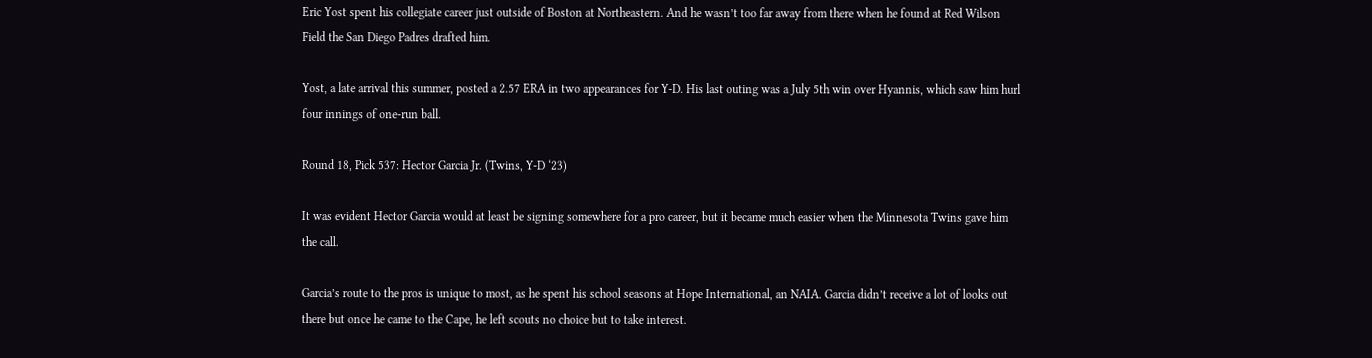Eric Yost spent his collegiate career just outside of Boston at Northeastern. And he wasn’t too far away from there when he found at Red Wilson Field the San Diego Padres drafted him.

Yost, a late arrival this summer, posted a 2.57 ERA in two appearances for Y-D. His last outing was a July 5th win over Hyannis, which saw him hurl four innings of one-run ball.

Round 18, Pick 537: Hector Garcia Jr. (Twins, Y-D ‘23)

It was evident Hector Garcia would at least be signing somewhere for a pro career, but it became much easier when the Minnesota Twins gave him the call.

Garcia’s route to the pros is unique to most, as he spent his school seasons at Hope International, an NAIA. Garcia didn’t receive a lot of looks out there but once he came to the Cape, he left scouts no choice but to take interest.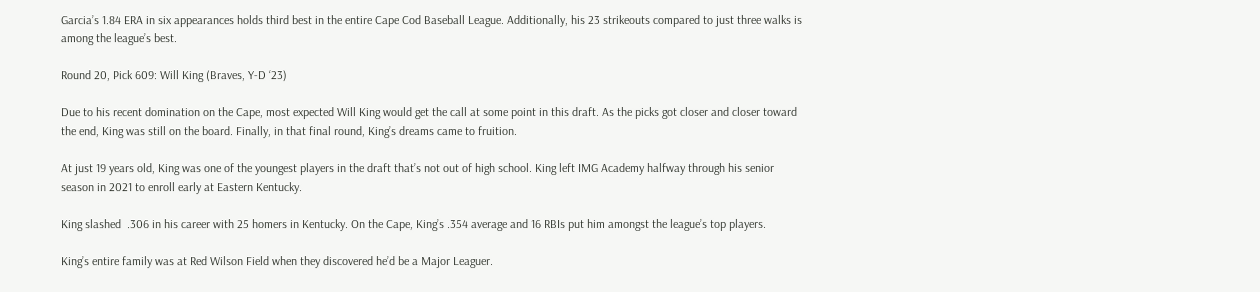Garcia’s 1.84 ERA in six appearances holds third best in the entire Cape Cod Baseball League. Additionally, his 23 strikeouts compared to just three walks is among the league’s best.

Round 20, Pick 609: Will King (Braves, Y-D ‘23)

Due to his recent domination on the Cape, most expected Will King would get the call at some point in this draft. As the picks got closer and closer toward the end, King was still on the board. Finally, in that final round, King’s dreams came to fruition.

At just 19 years old, King was one of the youngest players in the draft that’s not out of high school. King left IMG Academy halfway through his senior season in 2021 to enroll early at Eastern Kentucky.

King slashed  .306 in his career with 25 homers in Kentucky. On the Cape, King’s .354 average and 16 RBIs put him amongst the league’s top players.

King’s entire family was at Red Wilson Field when they discovered he’d be a Major Leaguer.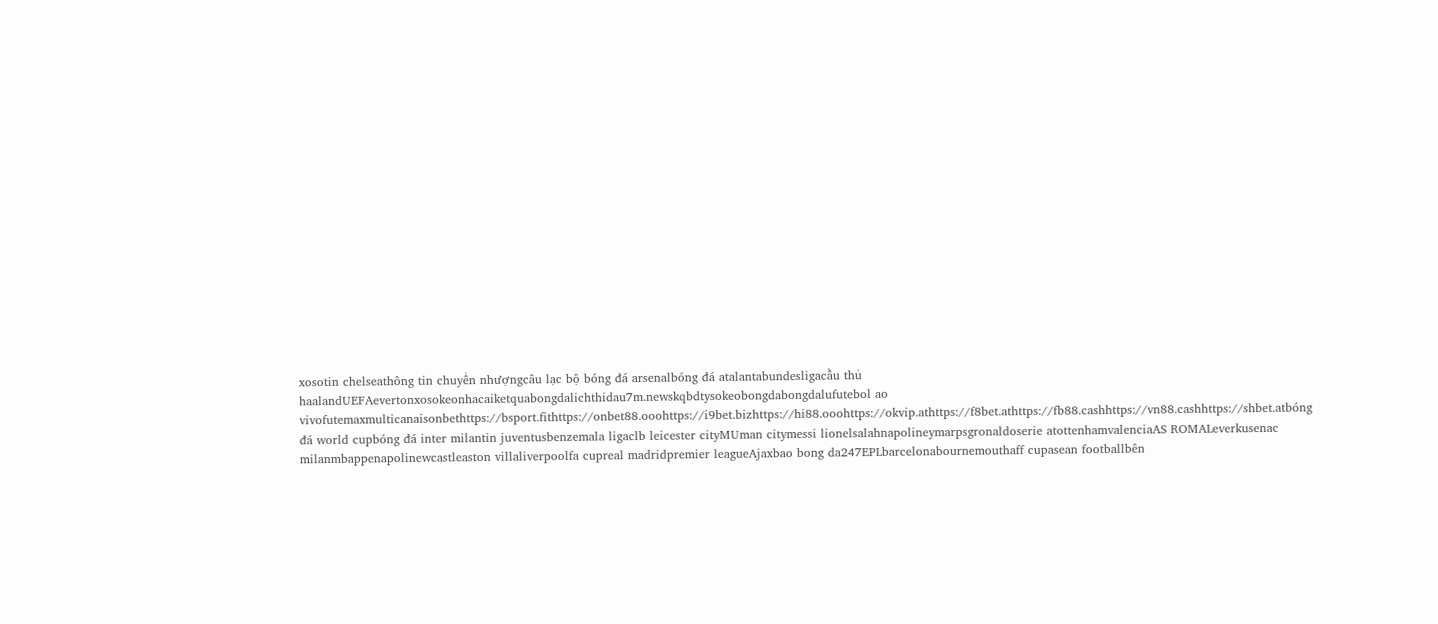xosotin chelseathông tin chuyển nhượngcâu lạc bộ bóng đá arsenalbóng đá atalantabundesligacầu thủ haalandUEFAevertonxosokeonhacaiketquabongdalichthidau7m.newskqbdtysokeobongdabongdalufutebol ao vivofutemaxmulticanaisonbethttps://bsport.fithttps://onbet88.ooohttps://i9bet.bizhttps://hi88.ooohttps://okvip.athttps://f8bet.athttps://fb88.cashhttps://vn88.cashhttps://shbet.atbóng đá world cupbóng đá inter milantin juventusbenzemala ligaclb leicester cityMUman citymessi lionelsalahnapolineymarpsgronaldoserie atottenhamvalenciaAS ROMALeverkusenac milanmbappenapolinewcastleaston villaliverpoolfa cupreal madridpremier leagueAjaxbao bong da247EPLbarcelonabournemouthaff cupasean footballbên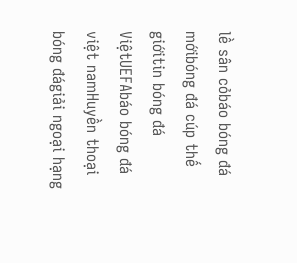lề sân cỏbáo bóng đá mớibóng đá cúp thế giớitin bóng đá ViệtUEFAbáo bóng đá việt namHuyền thoại bóng đágiải ngoại hạng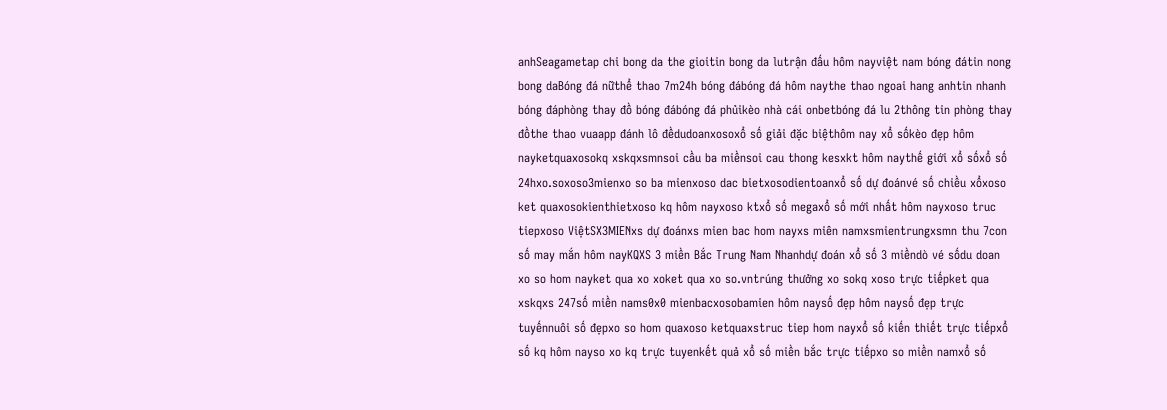anhSeagametap chi bong da the gioitin bong da lutrận đấu hôm nayviệt nam bóng đátin nong bong daBóng đá nữthể thao 7m24h bóng đábóng đá hôm naythe thao ngoai hang anhtin nhanh bóng đáphòng thay đồ bóng đábóng đá phủikèo nhà cái onbetbóng đá lu 2thông tin phòng thay đồthe thao vuaapp đánh lô đềdudoanxosoxổ số giải đặc biệthôm nay xổ sốkèo đẹp hôm nayketquaxosokq xskqxsmnsoi cầu ba miềnsoi cau thong kesxkt hôm naythế giới xổ sốxổ số 24hxo.soxoso3mienxo so ba mienxoso dac bietxosodientoanxổ số dự đoánvé số chiều xổxoso ket quaxosokienthietxoso kq hôm nayxoso ktxổ số megaxổ số mới nhất hôm nayxoso truc tiepxoso ViệtSX3MIENxs dự đoánxs mien bac hom nayxs miên namxsmientrungxsmn thu 7con số may mắn hôm nayKQXS 3 miền Bắc Trung Nam Nhanhdự đoán xổ số 3 miềndò vé sốdu doan xo so hom nayket qua xo xoket qua xo so.vntrúng thưởng xo sokq xoso trực tiếpket qua xskqxs 247số miền nams0x0 mienbacxosobamien hôm naysố đẹp hôm naysố đẹp trực tuyếnnuôi số đẹpxo so hom quaxoso ketquaxstruc tiep hom nayxổ số kiến thiết trực tiếpxổ số kq hôm nayso xo kq trực tuyenkết quả xổ số miền bắc trực tiếpxo so miền namxổ số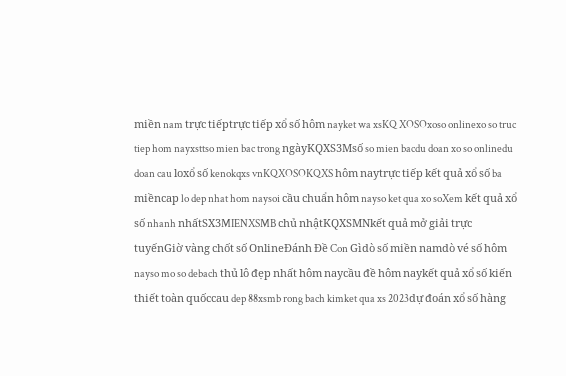miền nam trực tiếptrực tiếp xổ số hôm nayket wa xsKQ XOSOxoso onlinexo so truc tiep hom nayxsttso mien bac trong ngàyKQXS3Msố so mien bacdu doan xo so onlinedu doan cau loxổ số kenokqxs vnKQXOSOKQXS hôm naytrực tiếp kết quả xổ số ba miềncap lo dep nhat hom naysoi cầu chuẩn hôm nayso ket qua xo soXem kết quả xổ số nhanh nhấtSX3MIENXSMB chủ nhậtKQXSMNkết quả mở giải trực tuyếnGiờ vàng chốt số OnlineĐánh Đề Con Gìdò số miền namdò vé số hôm nayso mo so debach thủ lô đẹp nhất hôm naycầu đề hôm naykết quả xổ số kiến thiết toàn quốccau dep 88xsmb rong bach kimket qua xs 2023dự đoán xổ số hàng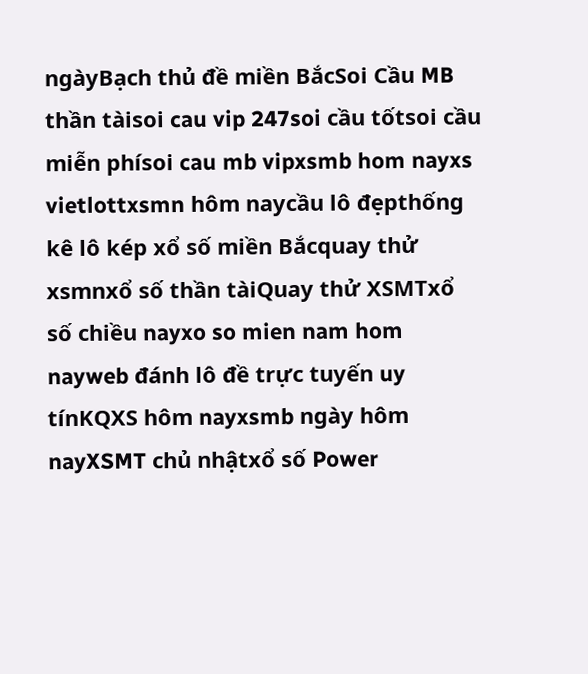ngàyBạch thủ đề miền BắcSoi Cầu MB thần tàisoi cau vip 247soi cầu tốtsoi cầu miễn phísoi cau mb vipxsmb hom nayxs vietlottxsmn hôm naycầu lô đẹpthống kê lô kép xổ số miền Bắcquay thử xsmnxổ số thần tàiQuay thử XSMTxổ số chiều nayxo so mien nam hom nayweb đánh lô đề trực tuyến uy tínKQXS hôm nayxsmb ngày hôm nayXSMT chủ nhậtxổ số Power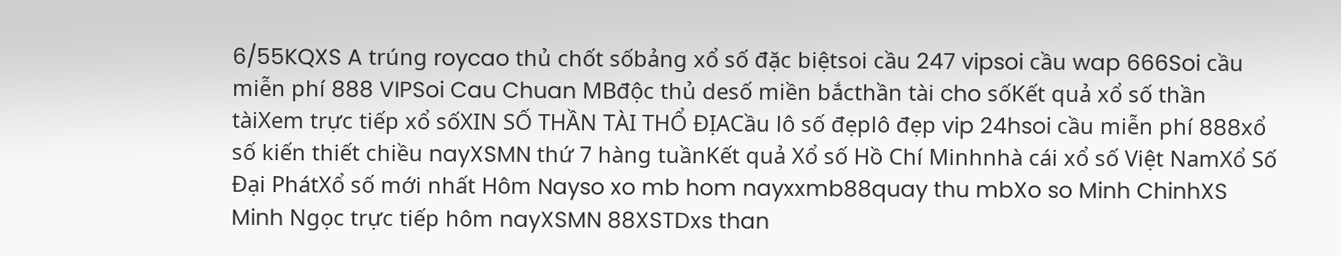6/55KQXS A trúng roycao thủ chốt sốbảng xổ số đặc biệtsoi cầu 247 vipsoi cầu wap 666Soi cầu miễn phí 888 VIPSoi Cau Chuan MBđộc thủ desố miền bắcthần tài cho sốKết quả xổ số thần tàiXem trực tiếp xổ sốXIN SỐ THẦN TÀI THỔ ĐỊACầu lô số đẹplô đẹp vip 24hsoi cầu miễn phí 888xổ số kiến thiết chiều nayXSMN thứ 7 hàng tuầnKết quả Xổ số Hồ Chí Minhnhà cái xổ số Việt NamXổ Số Đại PhátXổ số mới nhất Hôm Nayso xo mb hom nayxxmb88quay thu mbXo so Minh ChinhXS Minh Ngọc trực tiếp hôm nayXSMN 88XSTDxs than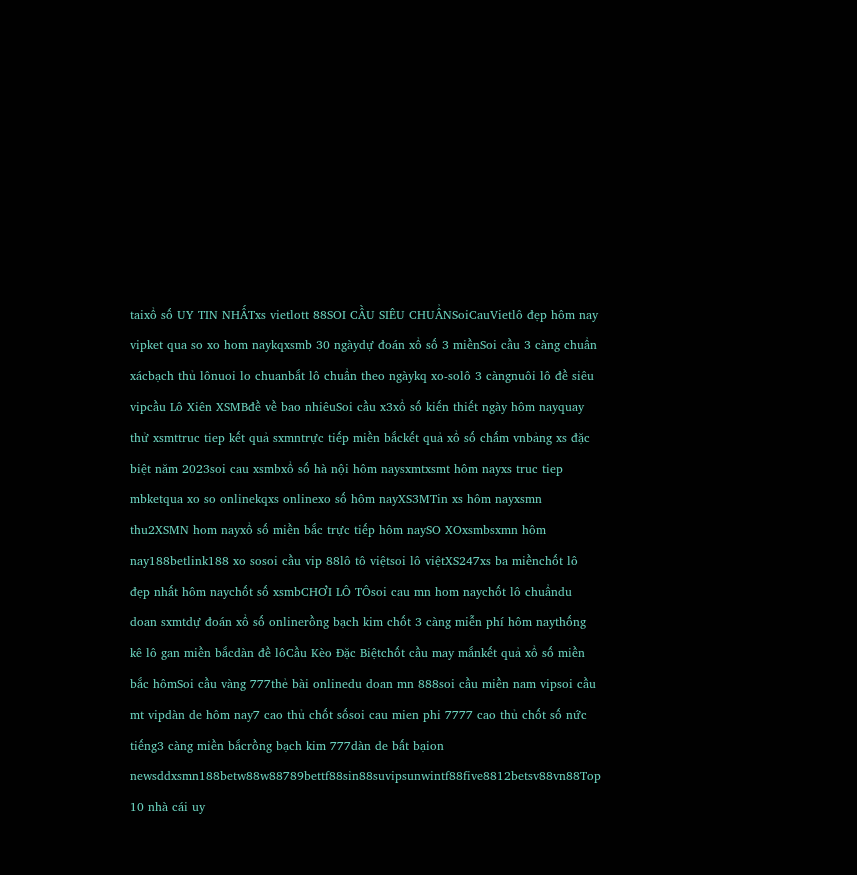taixổ số UY TIN NHẤTxs vietlott 88SOI CẦU SIÊU CHUẨNSoiCauVietlô đẹp hôm nay vipket qua so xo hom naykqxsmb 30 ngàydự đoán xổ số 3 miềnSoi cầu 3 càng chuẩn xácbạch thủ lônuoi lo chuanbắt lô chuẩn theo ngàykq xo-solô 3 càngnuôi lô đề siêu vipcầu Lô Xiên XSMBđề về bao nhiêuSoi cầu x3xổ số kiến thiết ngày hôm nayquay thử xsmttruc tiep kết quả sxmntrực tiếp miền bắckết quả xổ số chấm vnbảng xs đặc biệt năm 2023soi cau xsmbxổ số hà nội hôm naysxmtxsmt hôm nayxs truc tiep mbketqua xo so onlinekqxs onlinexo số hôm nayXS3MTin xs hôm nayxsmn thu2XSMN hom nayxổ số miền bắc trực tiếp hôm naySO XOxsmbsxmn hôm nay188betlink188 xo sosoi cầu vip 88lô tô việtsoi lô việtXS247xs ba miềnchốt lô đẹp nhất hôm naychốt số xsmbCHƠI LÔ TÔsoi cau mn hom naychốt lô chuẩndu doan sxmtdự đoán xổ số onlinerồng bạch kim chốt 3 càng miễn phí hôm naythống kê lô gan miền bắcdàn đề lôCầu Kèo Đặc Biệtchốt cầu may mắnkết quả xổ số miền bắc hômSoi cầu vàng 777thẻ bài onlinedu doan mn 888soi cầu miền nam vipsoi cầu mt vipdàn de hôm nay7 cao thủ chốt sốsoi cau mien phi 7777 cao thủ chốt số nức tiếng3 càng miền bắcrồng bạch kim 777dàn de bất bạion newsddxsmn188betw88w88789bettf88sin88suvipsunwintf88five8812betsv88vn88Top 10 nhà cái uy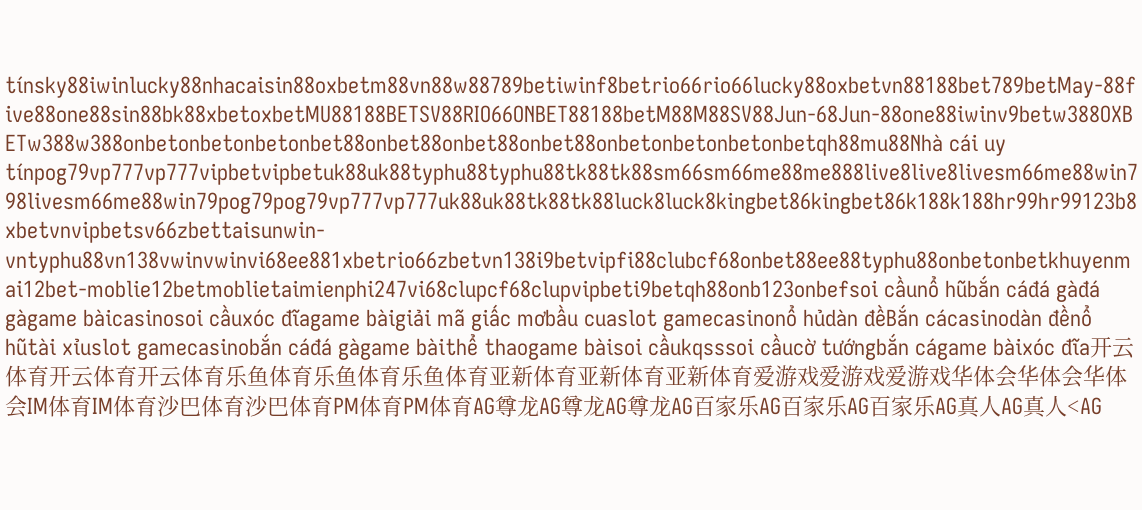tínsky88iwinlucky88nhacaisin88oxbetm88vn88w88789betiwinf8betrio66rio66lucky88oxbetvn88188bet789betMay-88five88one88sin88bk88xbetoxbetMU88188BETSV88RIO66ONBET88188betM88M88SV88Jun-68Jun-88one88iwinv9betw388OXBETw388w388onbetonbetonbetonbet88onbet88onbet88onbet88onbetonbetonbetonbetqh88mu88Nhà cái uy tínpog79vp777vp777vipbetvipbetuk88uk88typhu88typhu88tk88tk88sm66sm66me88me888live8live8livesm66me88win798livesm66me88win79pog79pog79vp777vp777uk88uk88tk88tk88luck8luck8kingbet86kingbet86k188k188hr99hr99123b8xbetvnvipbetsv66zbettaisunwin-vntyphu88vn138vwinvwinvi68ee881xbetrio66zbetvn138i9betvipfi88clubcf68onbet88ee88typhu88onbetonbetkhuyenmai12bet-moblie12betmoblietaimienphi247vi68clupcf68clupvipbeti9betqh88onb123onbefsoi cầunổ hũbắn cáđá gàđá gàgame bàicasinosoi cầuxóc đĩagame bàigiải mã giấc mơbầu cuaslot gamecasinonổ hủdàn đềBắn cácasinodàn đềnổ hũtài xỉuslot gamecasinobắn cáđá gàgame bàithể thaogame bàisoi cầukqsssoi cầucờ tướngbắn cágame bàixóc đĩa开云体育开云体育开云体育乐鱼体育乐鱼体育乐鱼体育亚新体育亚新体育亚新体育爱游戏爱游戏爱游戏华体会华体会华体会IM体育IM体育沙巴体育沙巴体育PM体育PM体育AG尊龙AG尊龙AG尊龙AG百家乐AG百家乐AG百家乐AG真人AG真人<AG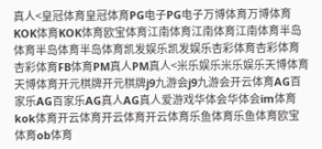真人<皇冠体育皇冠体育PG电子PG电子万博体育万博体育KOK体育KOK体育欧宝体育江南体育江南体育江南体育半岛体育半岛体育半岛体育凯发娱乐凯发娱乐杏彩体育杏彩体育杏彩体育FB体育PM真人PM真人<米乐娱乐米乐娱乐天博体育天博体育开元棋牌开元棋牌j9九游会j9九游会开云体育AG百家乐AG百家乐AG真人AG真人爱游戏华体会华体会im体育kok体育开云体育开云体育开云体育乐鱼体育乐鱼体育欧宝体育ob体育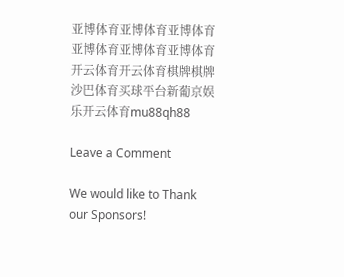亚博体育亚博体育亚博体育亚博体育亚博体育亚博体育开云体育开云体育棋牌棋牌沙巴体育买球平台新葡京娱乐开云体育mu88qh88

Leave a Comment

We would like to Thank our Sponsors!